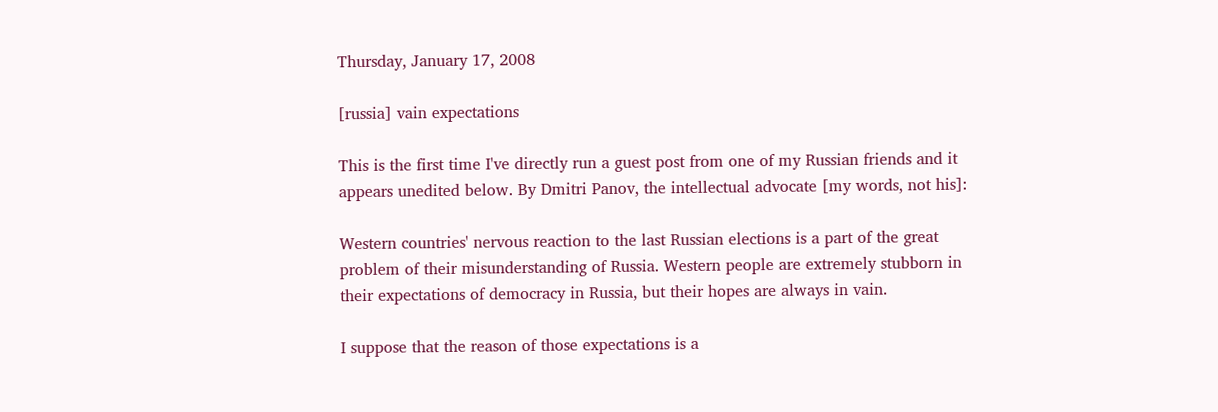Thursday, January 17, 2008

[russia] vain expectations

This is the first time I've directly run a guest post from one of my Russian friends and it appears unedited below. By Dmitri Panov, the intellectual advocate [my words, not his]:

Western countries' nervous reaction to the last Russian elections is a part of the great problem of their misunderstanding of Russia. Western people are extremely stubborn in their expectations of democracy in Russia, but their hopes are always in vain.

I suppose that the reason of those expectations is a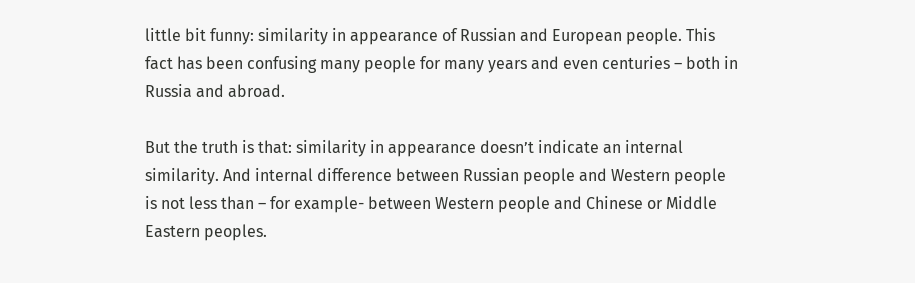little bit funny: similarity in appearance of Russian and European people. This fact has been confusing many people for many years and even centuries – both in Russia and abroad.

But the truth is that: similarity in appearance doesn’t indicate an internal similarity. And internal difference between Russian people and Western people is not less than – for example- between Western people and Chinese or Middle Eastern peoples.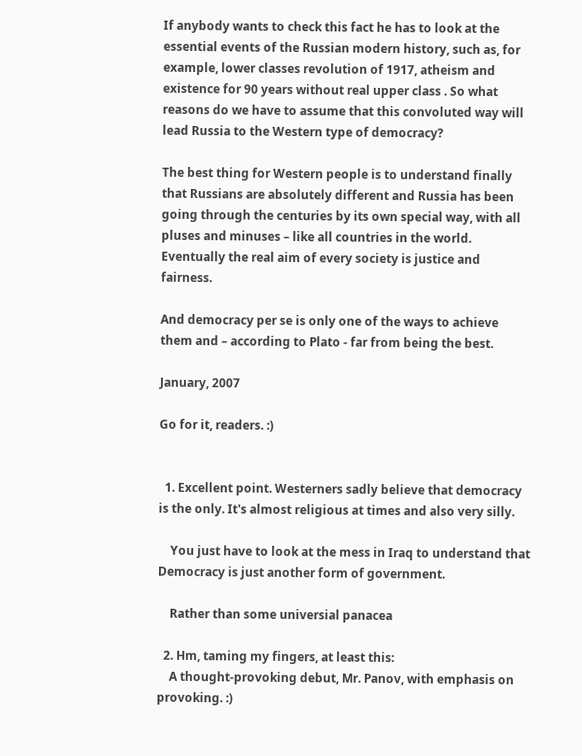If anybody wants to check this fact he has to look at the essential events of the Russian modern history, such as, for example, lower classes revolution of 1917, atheism and existence for 90 years without real upper class . So what reasons do we have to assume that this convoluted way will lead Russia to the Western type of democracy?

The best thing for Western people is to understand finally that Russians are absolutely different and Russia has been going through the centuries by its own special way, with all pluses and minuses – like all countries in the world. Eventually the real aim of every society is justice and fairness.

And democracy per se is only one of the ways to achieve them and – according to Plato - far from being the best.

January, 2007

Go for it, readers. :)


  1. Excellent point. Westerners sadly believe that democracy is the only. It's almost religious at times and also very silly.

    You just have to look at the mess in Iraq to understand that Democracy is just another form of government.

    Rather than some universial panacea

  2. Hm, taming my fingers, at least this:
    A thought-provoking debut, Mr. Panov, with emphasis on provoking. :)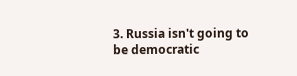3. Russia isn't going to be democratic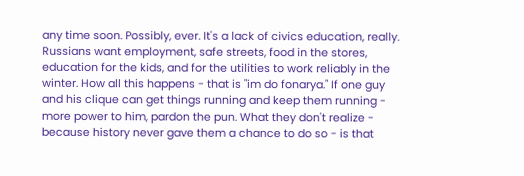any time soon. Possibly, ever. It's a lack of civics education, really. Russians want employment, safe streets, food in the stores, education for the kids, and for the utilities to work reliably in the winter. How all this happens - that is "im do fonarya." If one guy and his clique can get things running and keep them running - more power to him, pardon the pun. What they don't realize - because history never gave them a chance to do so - is that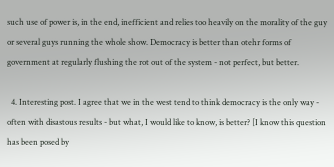such use of power is, in the end, inefficient and relies too heavily on the morality of the guy or several guys running the whole show. Democracy is better than otehr forms of government at regularly flushing the rot out of the system - not perfect, but better.

  4. Interesting post. I agree that we in the west tend to think democracy is the only way - often with disastous results - but what, I would like to know, is better? [I know this question has been posed by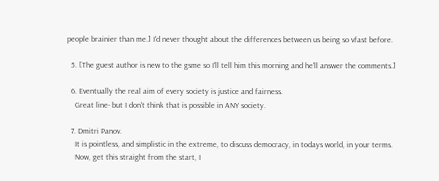people brainier than me.] I'd never thought about the differences between us being so vfast before.

  5. [The guest author is new to the gsme so I'll tell him this morning and he'll answer the comments.]

  6. Eventually the real aim of every society is justice and fairness.
    Great line- but I don't think that is possible in ANY society.

  7. Dmitri Panov.
    It is pointless, and simplistic in the extreme, to discuss democracy, in todays world, in your terms.
    Now, get this straight from the start, I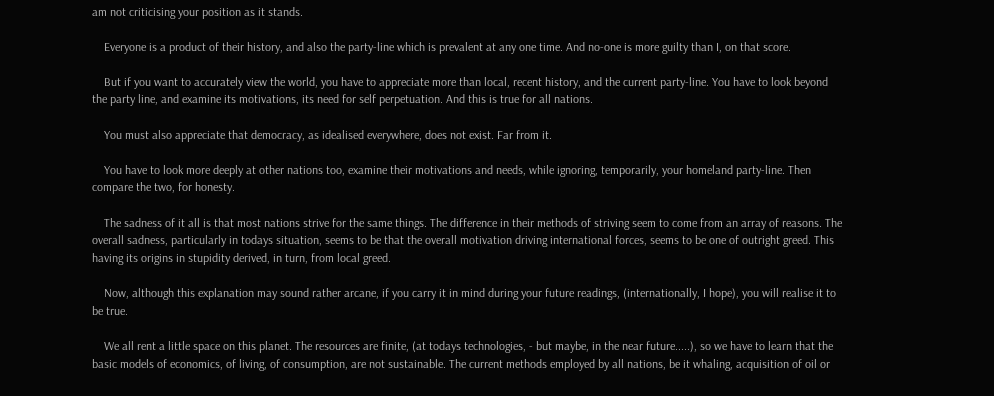am not criticising your position as it stands.

    Everyone is a product of their history, and also the party-line which is prevalent at any one time. And no-one is more guilty than I, on that score.

    But if you want to accurately view the world, you have to appreciate more than local, recent history, and the current party-line. You have to look beyond the party line, and examine its motivations, its need for self perpetuation. And this is true for all nations.

    You must also appreciate that democracy, as idealised everywhere, does not exist. Far from it.

    You have to look more deeply at other nations too, examine their motivations and needs, while ignoring, temporarily, your homeland party-line. Then compare the two, for honesty.

    The sadness of it all is that most nations strive for the same things. The difference in their methods of striving seem to come from an array of reasons. The overall sadness, particularly in todays situation, seems to be that the overall motivation driving international forces, seems to be one of outright greed. This having its origins in stupidity derived, in turn, from local greed.

    Now, although this explanation may sound rather arcane, if you carry it in mind during your future readings, (internationally, I hope), you will realise it to be true.

    We all rent a little space on this planet. The resources are finite, (at todays technologies, - but maybe, in the near future.....), so we have to learn that the basic models of economics, of living, of consumption, are not sustainable. The current methods employed by all nations, be it whaling, acquisition of oil or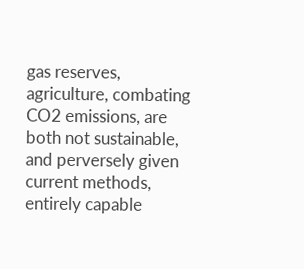gas reserves, agriculture, combating CO2 emissions, are both not sustainable, and perversely given current methods, entirely capable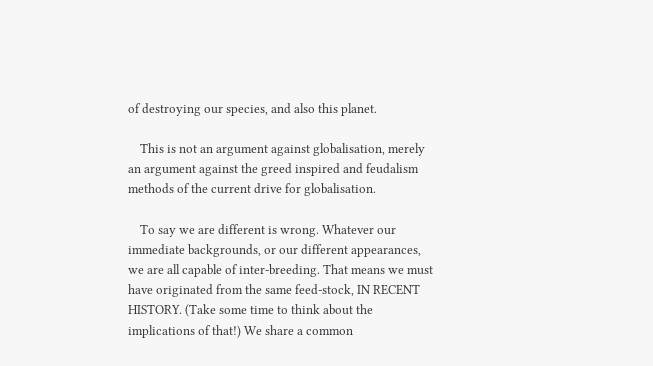of destroying our species, and also this planet.

    This is not an argument against globalisation, merely an argument against the greed inspired and feudalism methods of the current drive for globalisation.

    To say we are different is wrong. Whatever our immediate backgrounds, or our different appearances, we are all capable of inter-breeding. That means we must have originated from the same feed-stock, IN RECENT HISTORY. (Take some time to think about the implications of that!) We share a common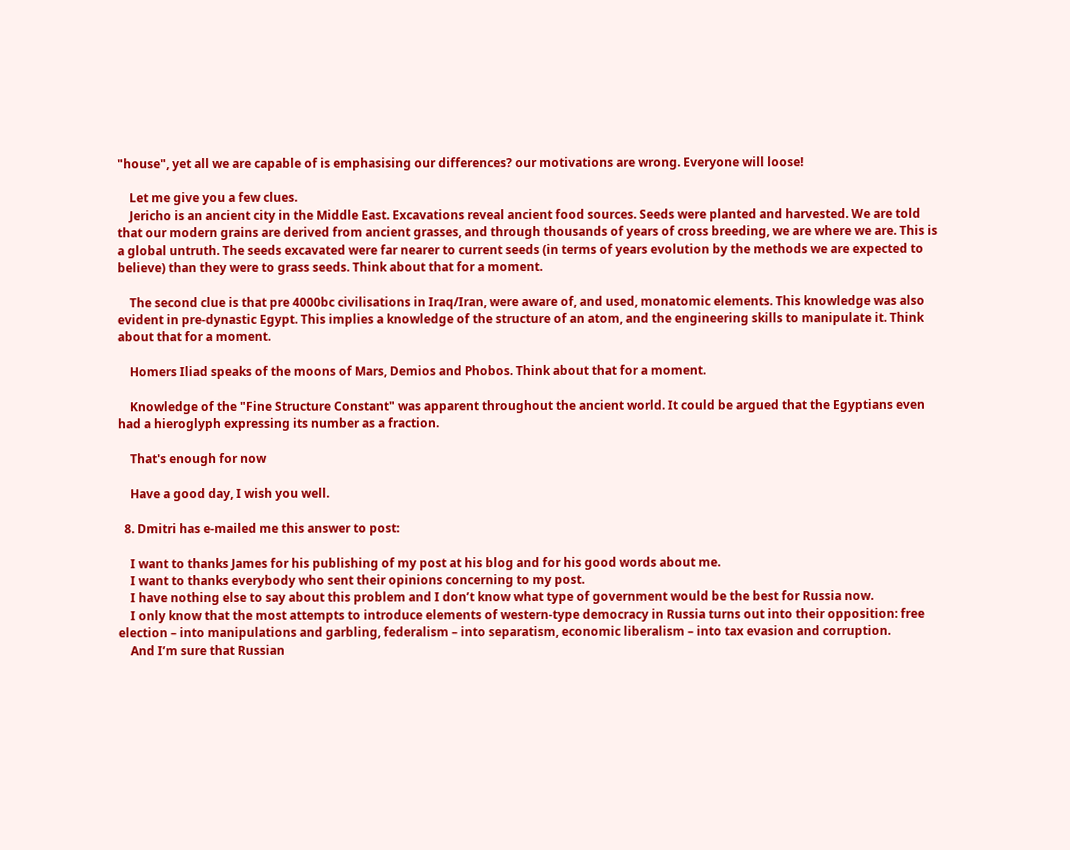"house", yet all we are capable of is emphasising our differences? our motivations are wrong. Everyone will loose!

    Let me give you a few clues.
    Jericho is an ancient city in the Middle East. Excavations reveal ancient food sources. Seeds were planted and harvested. We are told that our modern grains are derived from ancient grasses, and through thousands of years of cross breeding, we are where we are. This is a global untruth. The seeds excavated were far nearer to current seeds (in terms of years evolution by the methods we are expected to believe) than they were to grass seeds. Think about that for a moment.

    The second clue is that pre 4000bc civilisations in Iraq/Iran, were aware of, and used, monatomic elements. This knowledge was also evident in pre-dynastic Egypt. This implies a knowledge of the structure of an atom, and the engineering skills to manipulate it. Think about that for a moment.

    Homers Iliad speaks of the moons of Mars, Demios and Phobos. Think about that for a moment.

    Knowledge of the "Fine Structure Constant" was apparent throughout the ancient world. It could be argued that the Egyptians even had a hieroglyph expressing its number as a fraction.

    That's enough for now

    Have a good day, I wish you well.

  8. Dmitri has e-mailed me this answer to post:

    I want to thanks James for his publishing of my post at his blog and for his good words about me.
    I want to thanks everybody who sent their opinions concerning to my post.
    I have nothing else to say about this problem and I don’t know what type of government would be the best for Russia now.
    I only know that the most attempts to introduce elements of western-type democracy in Russia turns out into their opposition: free election – into manipulations and garbling, federalism – into separatism, economic liberalism – into tax evasion and corruption.
    And I’m sure that Russian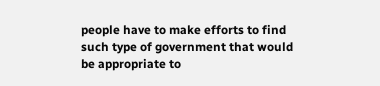people have to make efforts to find such type of government that would be appropriate to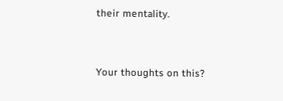their mentality.


Your thoughts on this?